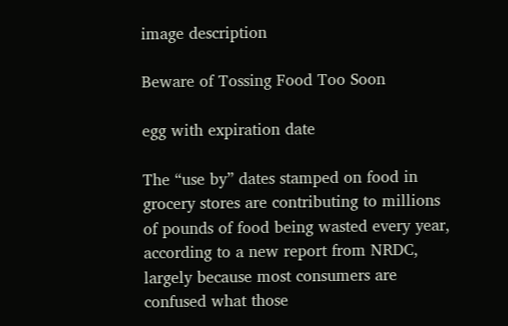image description

Beware of Tossing Food Too Soon

egg with expiration date

The “use by” dates stamped on food in grocery stores are contributing to millions of pounds of food being wasted every year, according to a new report from NRDC, largely because most consumers are confused what those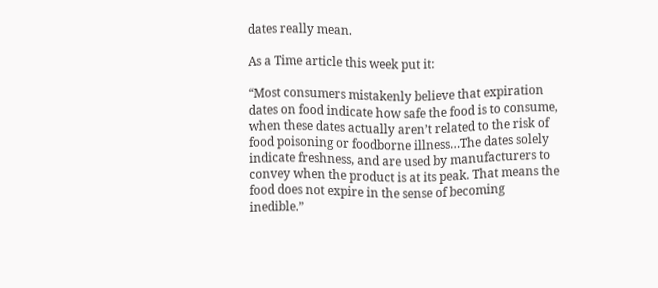dates really mean.

As a Time article this week put it:

“Most consumers mistakenly believe that expiration dates on food indicate how safe the food is to consume, when these dates actually aren’t related to the risk of food poisoning or foodborne illness…The dates solely indicate freshness, and are used by manufacturers to convey when the product is at its peak. That means the food does not expire in the sense of becoming inedible.”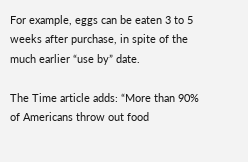For example, eggs can be eaten 3 to 5 weeks after purchase, in spite of the much earlier “use by” date.

The Time article adds: “More than 90% of Americans throw out food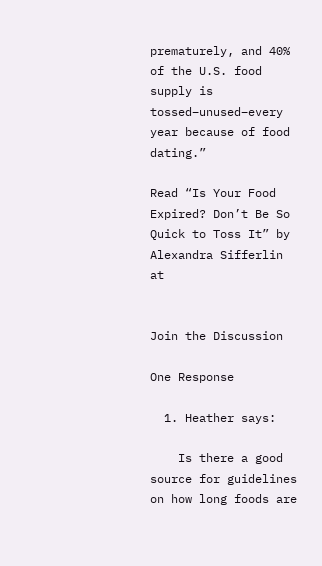prematurely, and 40% of the U.S. food supply is tossed–unused–every year because of food dating.”

Read “Is Your Food Expired? Don’t Be So Quick to Toss It” by Alexandra Sifferlin at


Join the Discussion

One Response

  1. Heather says:

    Is there a good source for guidelines on how long foods are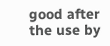good after the use by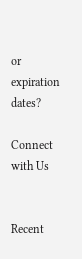or expiration dates?

Connect with Us


Recent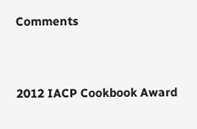Comments


2012 IACP Cookbook Award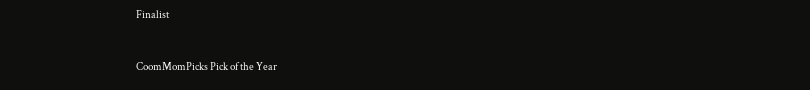Finalist


CoomMomPicks Pick of the Year